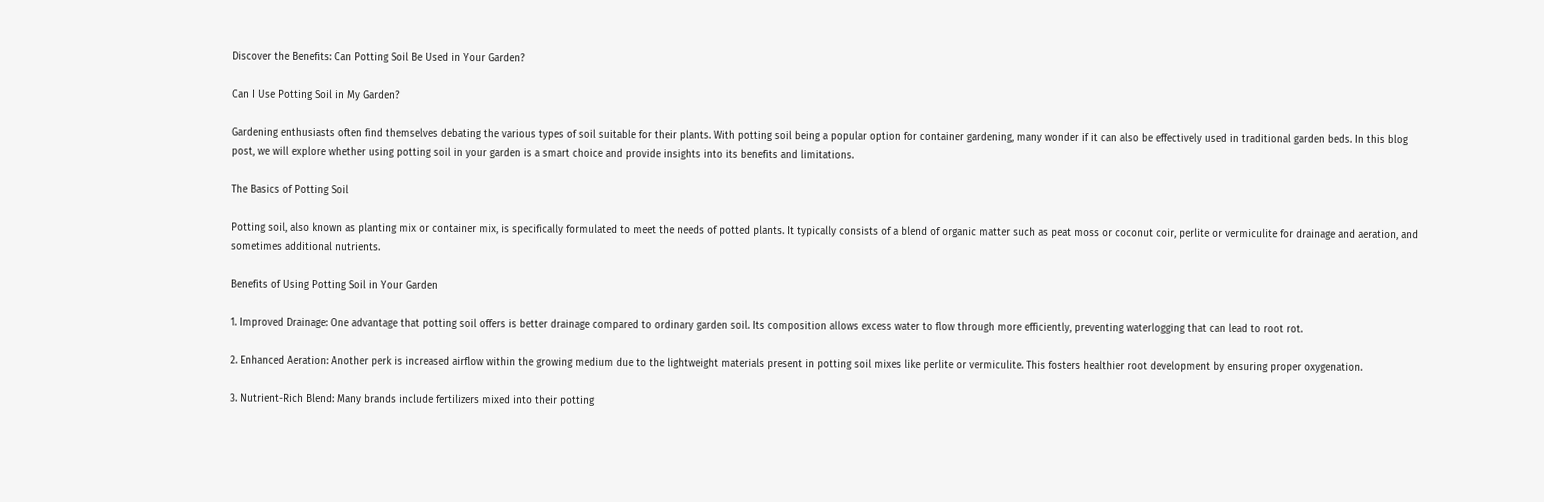Discover the Benefits: Can Potting Soil Be Used in Your Garden?

Can I Use Potting Soil in My Garden?

Gardening enthusiasts often find themselves debating the various types of soil suitable for their plants. With potting soil being a popular option for container gardening, many wonder if it can also be effectively used in traditional garden beds. In this blog post, we will explore whether using potting soil in your garden is a smart choice and provide insights into its benefits and limitations.

The Basics of Potting Soil

Potting soil, also known as planting mix or container mix, is specifically formulated to meet the needs of potted plants. It typically consists of a blend of organic matter such as peat moss or coconut coir, perlite or vermiculite for drainage and aeration, and sometimes additional nutrients.

Benefits of Using Potting Soil in Your Garden

1. Improved Drainage: One advantage that potting soil offers is better drainage compared to ordinary garden soil. Its composition allows excess water to flow through more efficiently, preventing waterlogging that can lead to root rot.

2. Enhanced Aeration: Another perk is increased airflow within the growing medium due to the lightweight materials present in potting soil mixes like perlite or vermiculite. This fosters healthier root development by ensuring proper oxygenation.

3. Nutrient-Rich Blend: Many brands include fertilizers mixed into their potting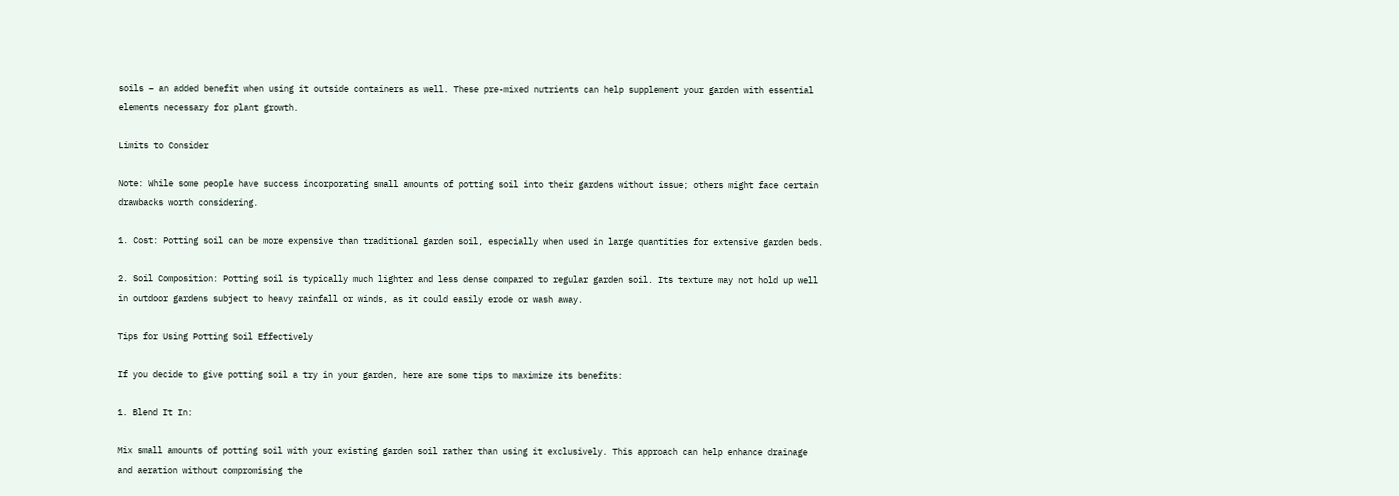soils – an added benefit when using it outside containers as well. These pre-mixed nutrients can help supplement your garden with essential elements necessary for plant growth.

Limits to Consider

Note: While some people have success incorporating small amounts of potting soil into their gardens without issue; others might face certain drawbacks worth considering.

1. Cost: Potting soil can be more expensive than traditional garden soil, especially when used in large quantities for extensive garden beds.

2. Soil Composition: Potting soil is typically much lighter and less dense compared to regular garden soil. Its texture may not hold up well in outdoor gardens subject to heavy rainfall or winds, as it could easily erode or wash away.

Tips for Using Potting Soil Effectively

If you decide to give potting soil a try in your garden, here are some tips to maximize its benefits:

1. Blend It In:

Mix small amounts of potting soil with your existing garden soil rather than using it exclusively. This approach can help enhance drainage and aeration without compromising the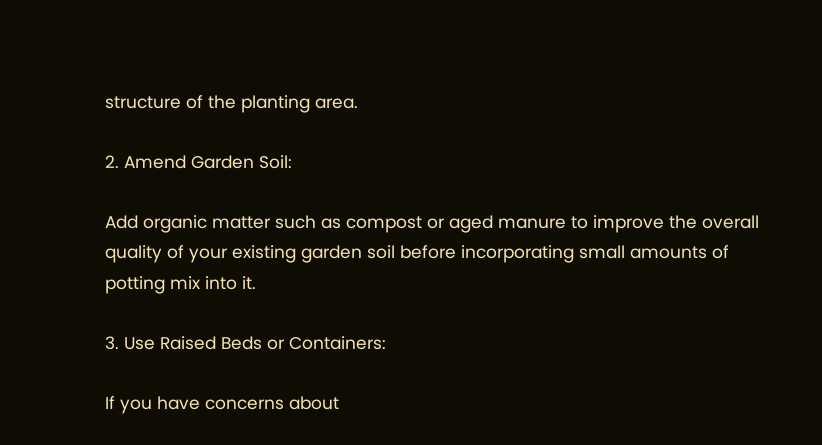structure of the planting area.

2. Amend Garden Soil:

Add organic matter such as compost or aged manure to improve the overall quality of your existing garden soil before incorporating small amounts of potting mix into it.

3. Use Raised Beds or Containers:

If you have concerns about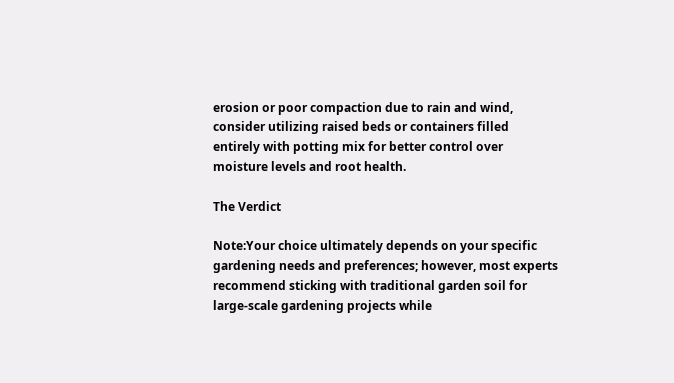erosion or poor compaction due to rain and wind, consider utilizing raised beds or containers filled entirely with potting mix for better control over moisture levels and root health.

The Verdict

Note:Your choice ultimately depends on your specific gardening needs and preferences; however, most experts recommend sticking with traditional garden soil for large-scale gardening projects while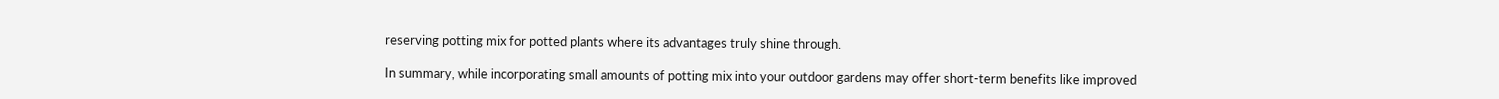reserving potting mix for potted plants where its advantages truly shine through.

In summary, while incorporating small amounts of potting mix into your outdoor gardens may offer short-term benefits like improved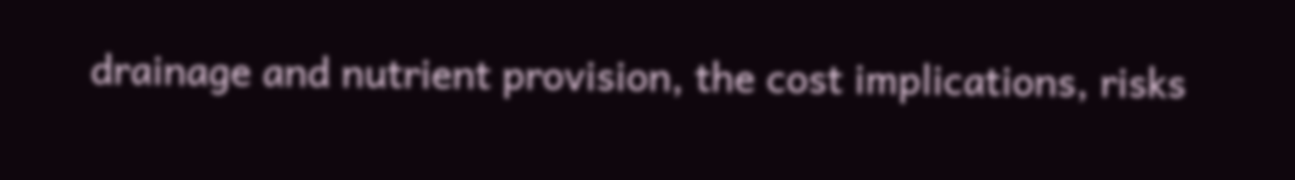drainage and nutrient provision, the cost implications, risks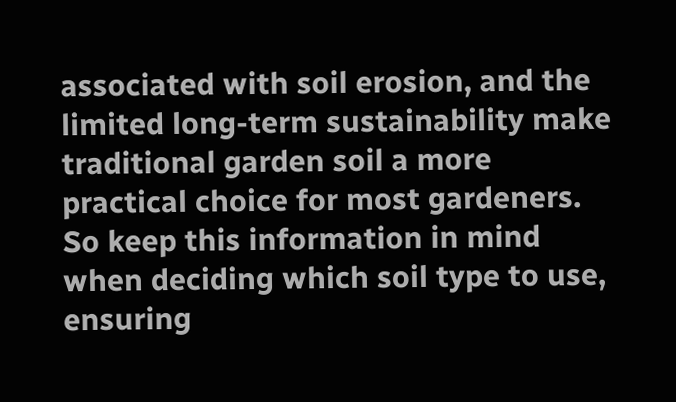associated with soil erosion, and the limited long-term sustainability make traditional garden soil a more practical choice for most gardeners. So keep this information in mind when deciding which soil type to use, ensuring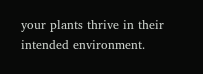your plants thrive in their intended environment.